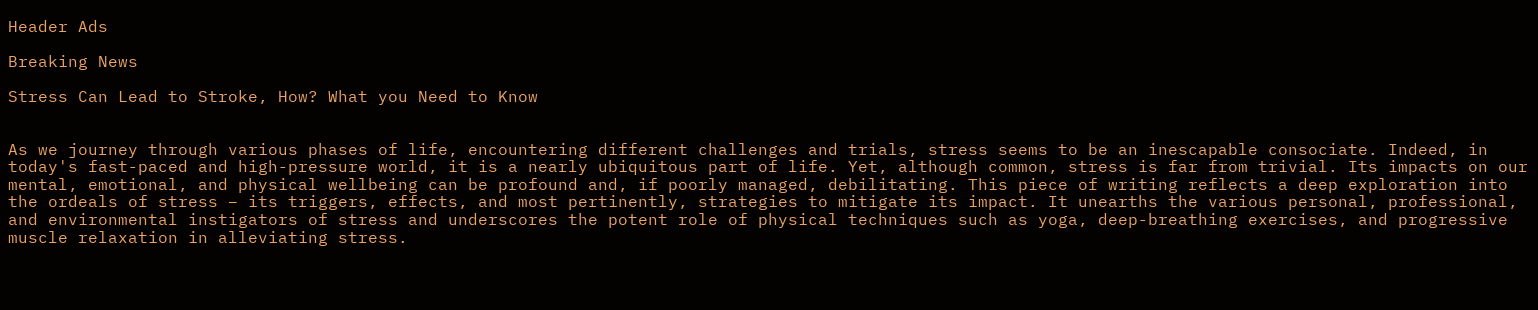Header Ads

Breaking News

Stress Can Lead to Stroke, How? What you Need to Know


As we journey through various phases of life, encountering different challenges and trials, stress seems to be an inescapable consociate. Indeed, in today's fast-paced and high-pressure world, it is a nearly ubiquitous part of life. Yet, although common, stress is far from trivial. Its impacts on our mental, emotional, and physical wellbeing can be profound and, if poorly managed, debilitating. This piece of writing reflects a deep exploration into the ordeals of stress – its triggers, effects, and most pertinently, strategies to mitigate its impact. It unearths the various personal, professional, and environmental instigators of stress and underscores the potent role of physical techniques such as yoga, deep-breathing exercises, and progressive muscle relaxation in alleviating stress.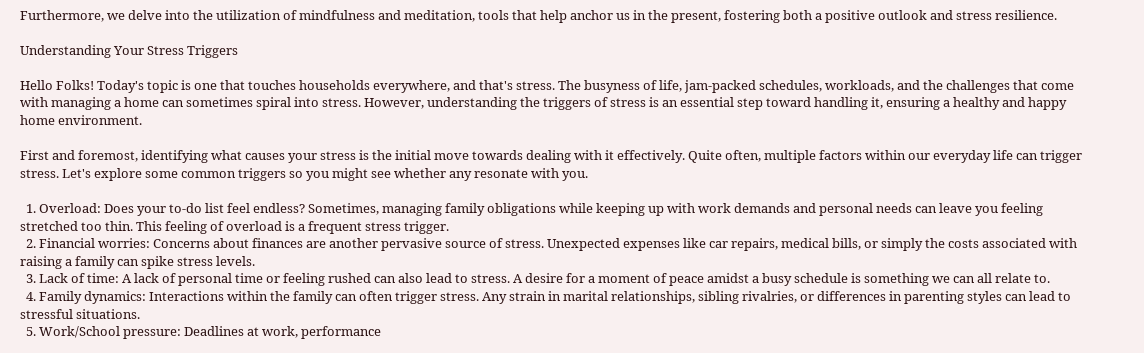Furthermore, we delve into the utilization of mindfulness and meditation, tools that help anchor us in the present, fostering both a positive outlook and stress resilience.

Understanding Your Stress Triggers

Hello Folks! Today's topic is one that touches households everywhere, and that's stress. The busyness of life, jam-packed schedules, workloads, and the challenges that come with managing a home can sometimes spiral into stress. However, understanding the triggers of stress is an essential step toward handling it, ensuring a healthy and happy home environment.

First and foremost, identifying what causes your stress is the initial move towards dealing with it effectively. Quite often, multiple factors within our everyday life can trigger stress. Let's explore some common triggers so you might see whether any resonate with you.

  1. Overload: Does your to-do list feel endless? Sometimes, managing family obligations while keeping up with work demands and personal needs can leave you feeling stretched too thin. This feeling of overload is a frequent stress trigger.
  2. Financial worries: Concerns about finances are another pervasive source of stress. Unexpected expenses like car repairs, medical bills, or simply the costs associated with raising a family can spike stress levels.
  3. Lack of time: A lack of personal time or feeling rushed can also lead to stress. A desire for a moment of peace amidst a busy schedule is something we can all relate to.
  4. Family dynamics: Interactions within the family can often trigger stress. Any strain in marital relationships, sibling rivalries, or differences in parenting styles can lead to stressful situations.
  5. Work/School pressure: Deadlines at work, performance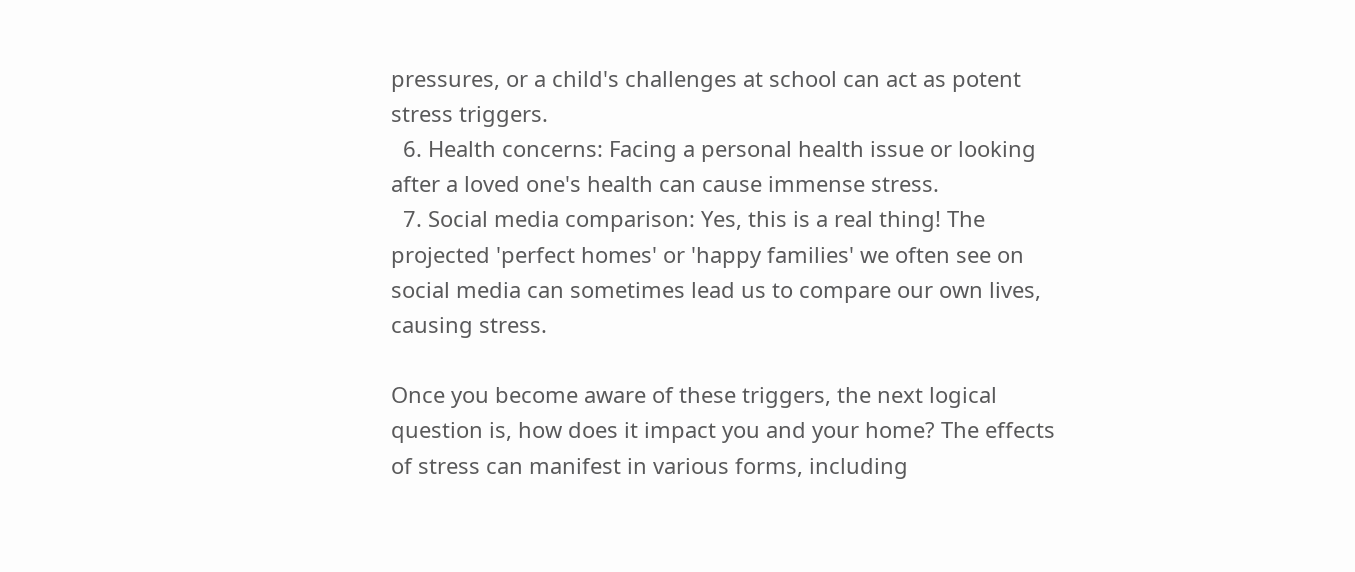pressures, or a child's challenges at school can act as potent stress triggers.
  6. Health concerns: Facing a personal health issue or looking after a loved one's health can cause immense stress.
  7. Social media comparison: Yes, this is a real thing! The projected 'perfect homes' or 'happy families' we often see on social media can sometimes lead us to compare our own lives, causing stress.

Once you become aware of these triggers, the next logical question is, how does it impact you and your home? The effects of stress can manifest in various forms, including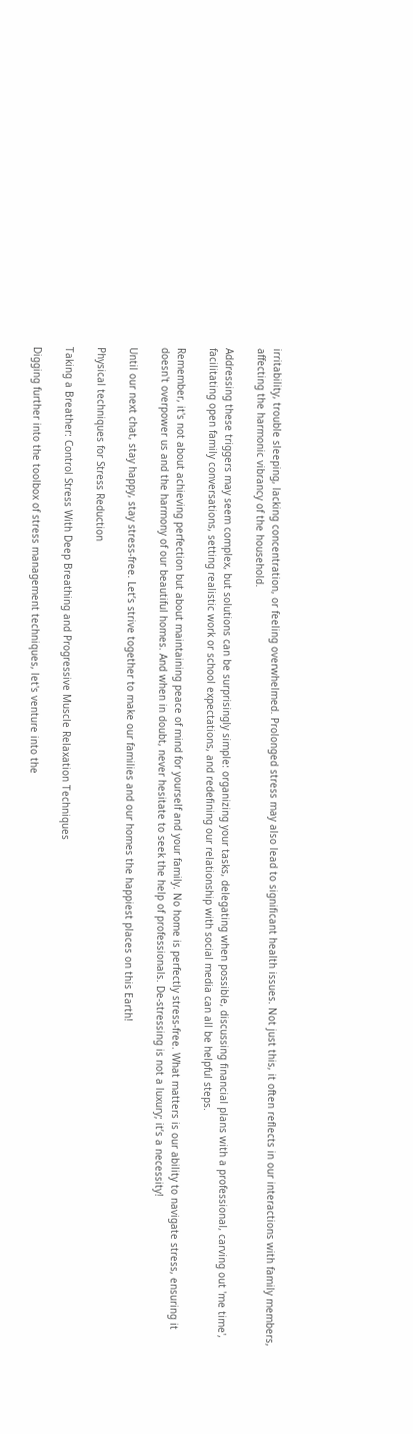irritability, trouble sleeping, lacking concentration, or feeling overwhelmed. Prolonged stress may also lead to significant health issues. Not just this, it often reflects in our interactions with family members, affecting the harmonic vibrancy of the household.

Addressing these triggers may seem complex, but solutions can be surprisingly simple: organizing your tasks, delegating when possible, discussing financial plans with a professional, carving out 'me time', facilitating open family conversations, setting realistic work or school expectations, and redefining our relationship with social media can all be helpful steps.

Remember, it's not about achieving perfection but about maintaining peace of mind for yourself and your family. No home is perfectly stress-free. What matters is our ability to navigate stress, ensuring it doesn't overpower us and the harmony of our beautiful homes. And when in doubt, never hesitate to seek the help of professionals. De-stressing is not a luxury; it’s a necessity!

Until our next chat, stay happy, stay stress-free. Let’s strive together to make our families and our homes the happiest places on this Earth!

Physical techniques for Stress Reduction

Taking a Breather: Control Stress With Deep Breathing and Progressive Muscle Relaxation Techniques

Digging further into the toolbox of stress management techniques, let's venture into the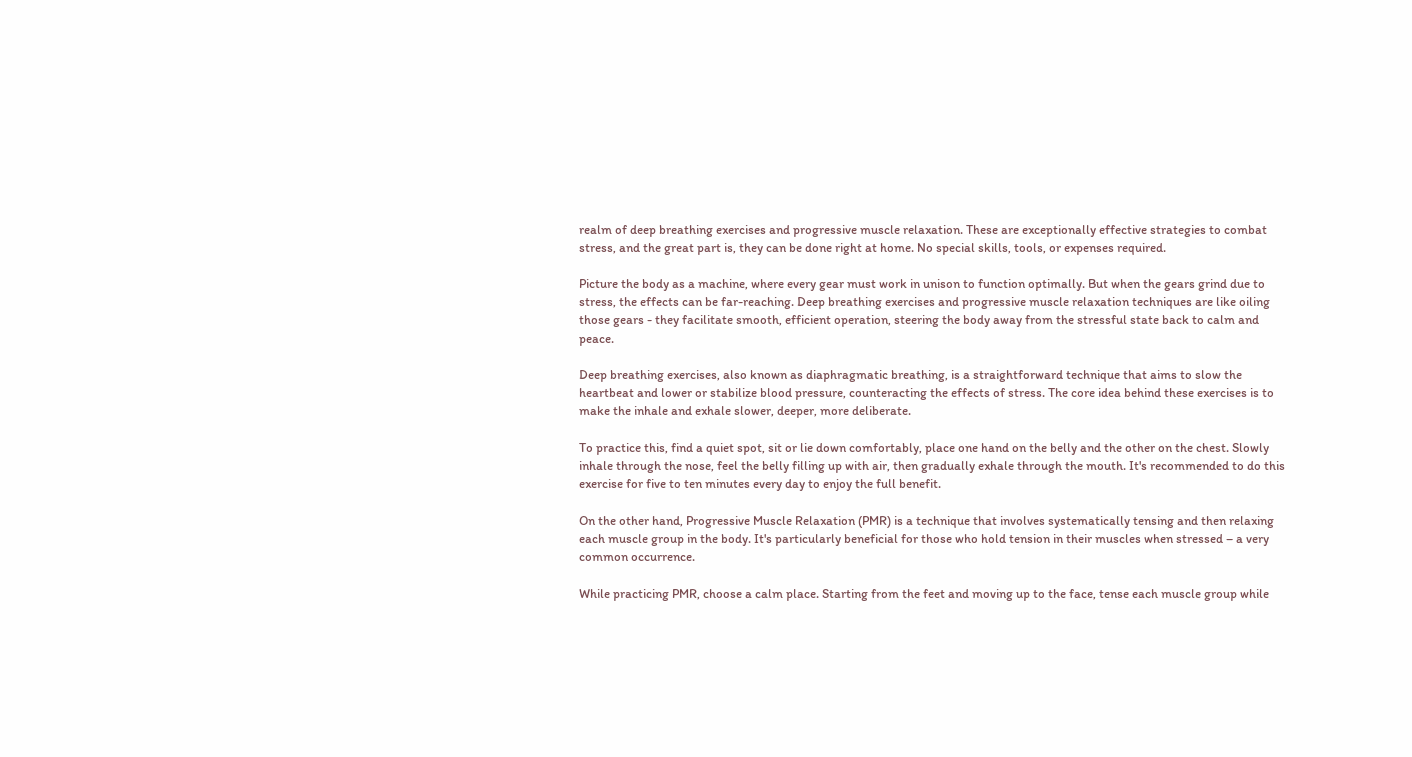realm of deep breathing exercises and progressive muscle relaxation. These are exceptionally effective strategies to combat stress, and the great part is, they can be done right at home. No special skills, tools, or expenses required.

Picture the body as a machine, where every gear must work in unison to function optimally. But when the gears grind due to stress, the effects can be far-reaching. Deep breathing exercises and progressive muscle relaxation techniques are like oiling those gears - they facilitate smooth, efficient operation, steering the body away from the stressful state back to calm and peace.

Deep breathing exercises, also known as diaphragmatic breathing, is a straightforward technique that aims to slow the heartbeat and lower or stabilize blood pressure, counteracting the effects of stress. The core idea behind these exercises is to make the inhale and exhale slower, deeper, more deliberate.

To practice this, find a quiet spot, sit or lie down comfortably, place one hand on the belly and the other on the chest. Slowly inhale through the nose, feel the belly filling up with air, then gradually exhale through the mouth. It's recommended to do this exercise for five to ten minutes every day to enjoy the full benefit.

On the other hand, Progressive Muscle Relaxation (PMR) is a technique that involves systematically tensing and then relaxing each muscle group in the body. It's particularly beneficial for those who hold tension in their muscles when stressed – a very common occurrence.

While practicing PMR, choose a calm place. Starting from the feet and moving up to the face, tense each muscle group while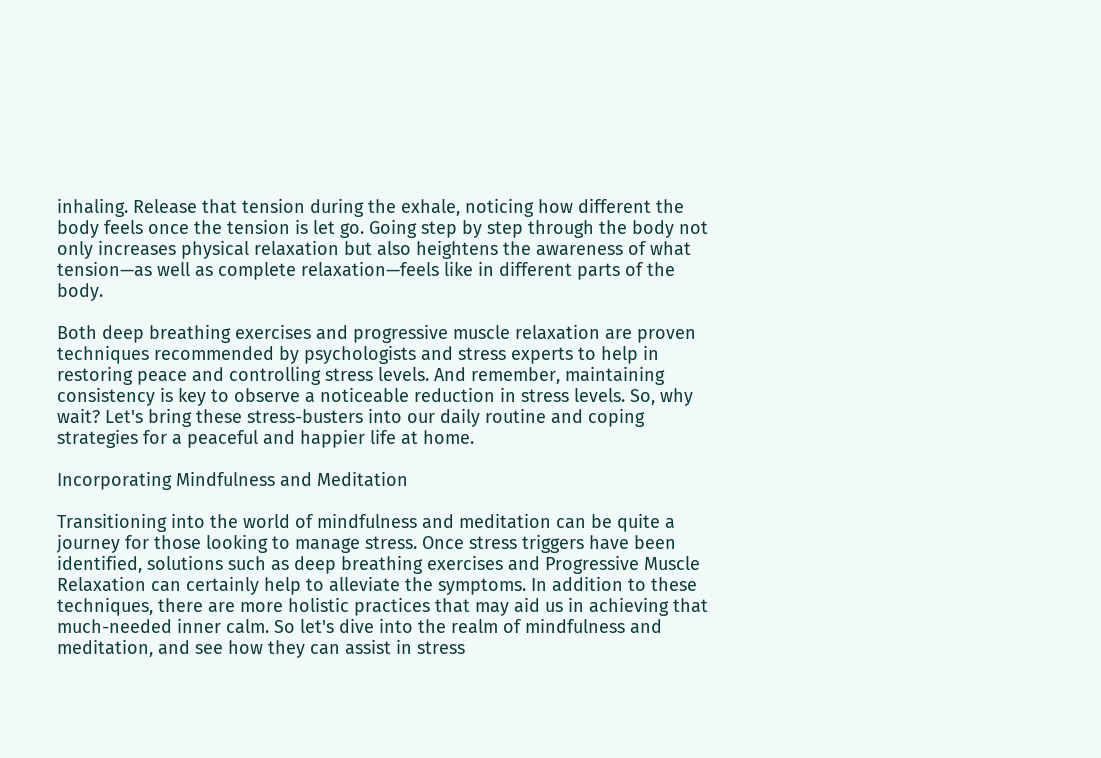inhaling. Release that tension during the exhale, noticing how different the body feels once the tension is let go. Going step by step through the body not only increases physical relaxation but also heightens the awareness of what tension—as well as complete relaxation—feels like in different parts of the body.

Both deep breathing exercises and progressive muscle relaxation are proven techniques recommended by psychologists and stress experts to help in restoring peace and controlling stress levels. And remember, maintaining consistency is key to observe a noticeable reduction in stress levels. So, why wait? Let's bring these stress-busters into our daily routine and coping strategies for a peaceful and happier life at home.

Incorporating Mindfulness and Meditation

Transitioning into the world of mindfulness and meditation can be quite a journey for those looking to manage stress. Once stress triggers have been identified, solutions such as deep breathing exercises and Progressive Muscle Relaxation can certainly help to alleviate the symptoms. In addition to these techniques, there are more holistic practices that may aid us in achieving that much-needed inner calm. So let's dive into the realm of mindfulness and meditation, and see how they can assist in stress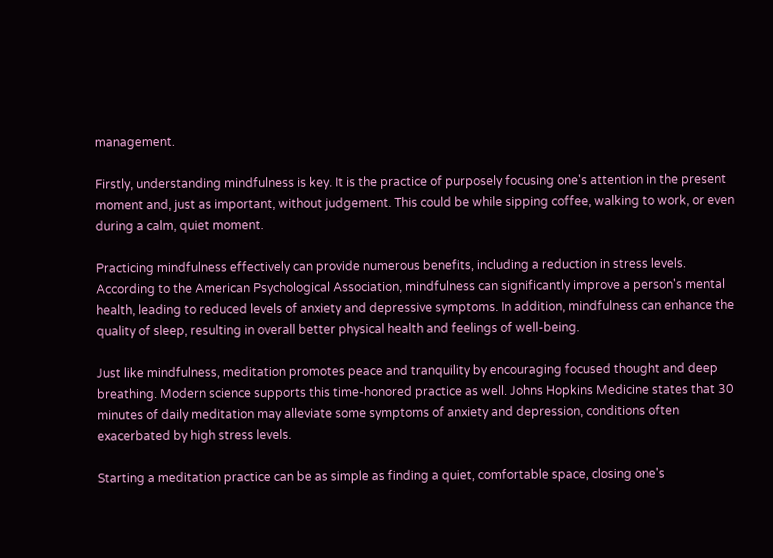management.

Firstly, understanding mindfulness is key. It is the practice of purposely focusing one's attention in the present moment and, just as important, without judgement. This could be while sipping coffee, walking to work, or even during a calm, quiet moment.

Practicing mindfulness effectively can provide numerous benefits, including a reduction in stress levels. According to the American Psychological Association, mindfulness can significantly improve a person's mental health, leading to reduced levels of anxiety and depressive symptoms. In addition, mindfulness can enhance the quality of sleep, resulting in overall better physical health and feelings of well-being.

Just like mindfulness, meditation promotes peace and tranquility by encouraging focused thought and deep breathing. Modern science supports this time-honored practice as well. Johns Hopkins Medicine states that 30 minutes of daily meditation may alleviate some symptoms of anxiety and depression, conditions often exacerbated by high stress levels.

Starting a meditation practice can be as simple as finding a quiet, comfortable space, closing one's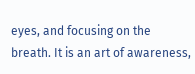eyes, and focusing on the breath. It is an art of awareness,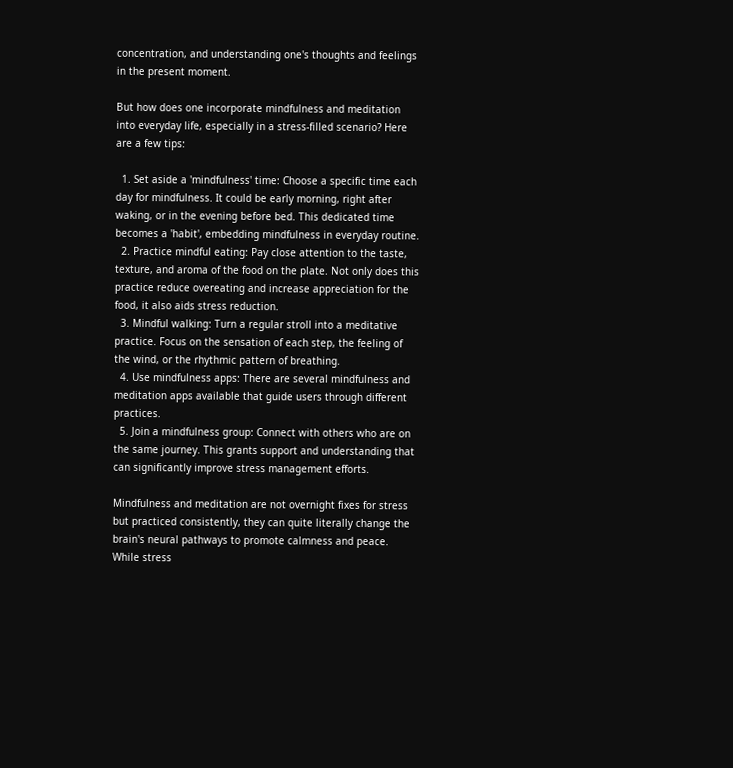concentration, and understanding one's thoughts and feelings in the present moment.

But how does one incorporate mindfulness and meditation into everyday life, especially in a stress-filled scenario? Here are a few tips:

  1. Set aside a 'mindfulness' time: Choose a specific time each day for mindfulness. It could be early morning, right after waking, or in the evening before bed. This dedicated time becomes a 'habit', embedding mindfulness in everyday routine.
  2. Practice mindful eating: Pay close attention to the taste, texture, and aroma of the food on the plate. Not only does this practice reduce overeating and increase appreciation for the food, it also aids stress reduction.
  3. Mindful walking: Turn a regular stroll into a meditative practice. Focus on the sensation of each step, the feeling of the wind, or the rhythmic pattern of breathing.
  4. Use mindfulness apps: There are several mindfulness and meditation apps available that guide users through different practices.
  5. Join a mindfulness group: Connect with others who are on the same journey. This grants support and understanding that can significantly improve stress management efforts.

Mindfulness and meditation are not overnight fixes for stress but practiced consistently, they can quite literally change the brain's neural pathways to promote calmness and peace. While stress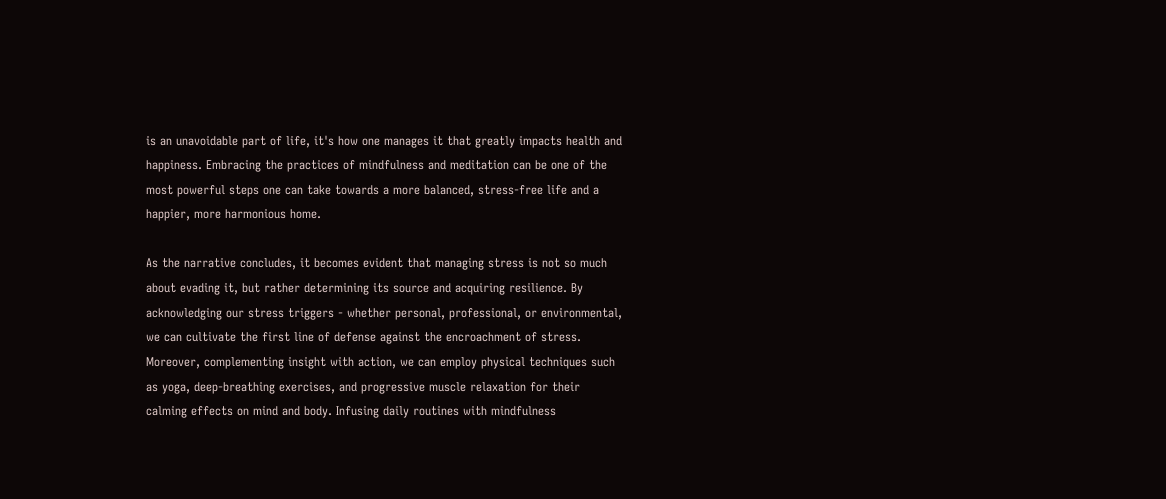is an unavoidable part of life, it's how one manages it that greatly impacts health and happiness. Embracing the practices of mindfulness and meditation can be one of the most powerful steps one can take towards a more balanced, stress-free life and a happier, more harmonious home.

As the narrative concludes, it becomes evident that managing stress is not so much about evading it, but rather determining its source and acquiring resilience. By acknowledging our stress triggers - whether personal, professional, or environmental, we can cultivate the first line of defense against the encroachment of stress. Moreover, complementing insight with action, we can employ physical techniques such as yoga, deep-breathing exercises, and progressive muscle relaxation for their calming effects on mind and body. Infusing daily routines with mindfulness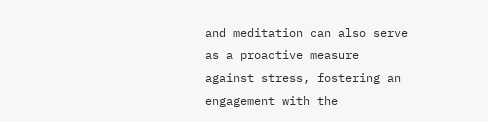and meditation can also serve as a proactive measure against stress, fostering an engagement with the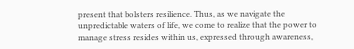present that bolsters resilience. Thus, as we navigate the unpredictable waters of life, we come to realize that the power to manage stress resides within us, expressed through awareness,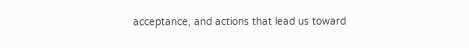acceptance, and actions that lead us toward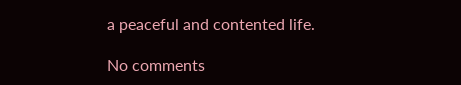a peaceful and contented life.

No comments